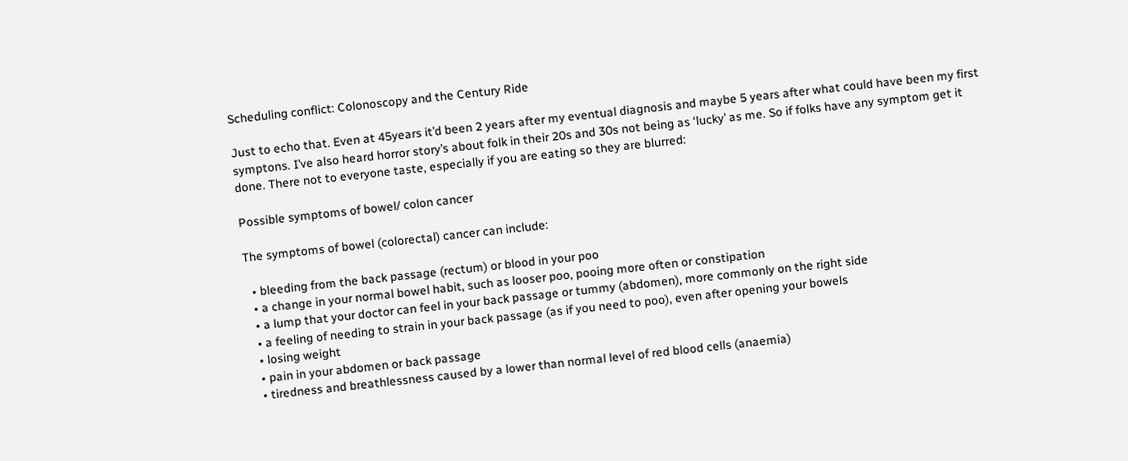Scheduling conflict: Colonoscopy and the Century Ride

Just to echo that. Even at 45years it’d been 2 years after my eventual diagnosis and maybe 5 years after what could have been my first symptons. I’ve also heard horror story’s about folk in their 20s and 30s not being as ‘lucky’ as me. So if folks have any symptom get it done. There not to everyone taste, especially if you are eating so they are blurred:

Possible symptoms of bowel/ colon cancer

The symptoms of bowel (colorectal) cancer can include:

  • bleeding from the back passage (rectum) or blood in your poo
  • a change in your normal bowel habit, such as looser poo, pooing more often or constipation
  • a lump that your doctor can feel in your back passage or tummy (abdomen), more commonly on the right side
  • a feeling of needing to strain in your back passage (as if you need to poo), even after opening your bowels
  • losing weight
  • pain in your abdomen or back passage
  • tiredness and breathlessness caused by a lower than normal level of red blood cells (anaemia)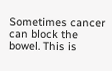Sometimes cancer can block the bowel. This is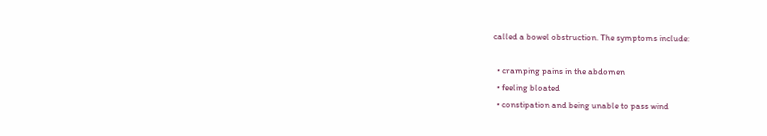called a bowel obstruction. The symptoms include:

  • cramping pains in the abdomen
  • feeling bloated
  • constipation and being unable to pass wind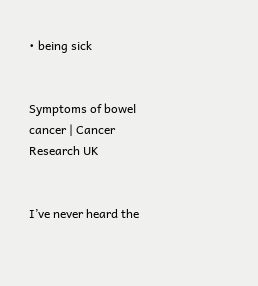• being sick


Symptoms of bowel cancer | Cancer Research UK


I’ve never heard the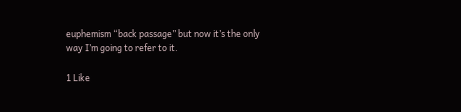euphemism “back passage” but now it’s the only way I’m going to refer to it.

1 Like